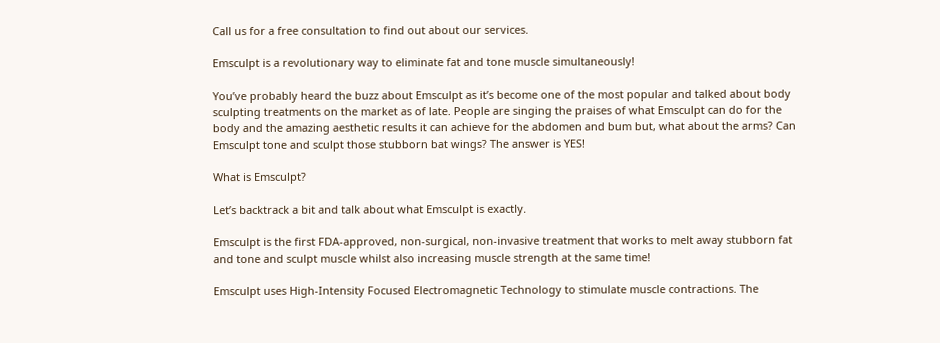Call us for a free consultation to find out about our services.

Emsculpt is a revolutionary way to eliminate fat and tone muscle simultaneously!

You’ve probably heard the buzz about Emsculpt as it’s become one of the most popular and talked about body sculpting treatments on the market as of late. People are singing the praises of what Emsculpt can do for the body and the amazing aesthetic results it can achieve for the abdomen and bum but, what about the arms? Can Emsculpt tone and sculpt those stubborn bat wings? The answer is YES!

What is Emsculpt?

Let’s backtrack a bit and talk about what Emsculpt is exactly.

Emsculpt is the first FDA-approved, non-surgical, non-invasive treatment that works to melt away stubborn fat and tone and sculpt muscle whilst also increasing muscle strength at the same time!

Emsculpt uses High-Intensity Focused Electromagnetic Technology to stimulate muscle contractions. The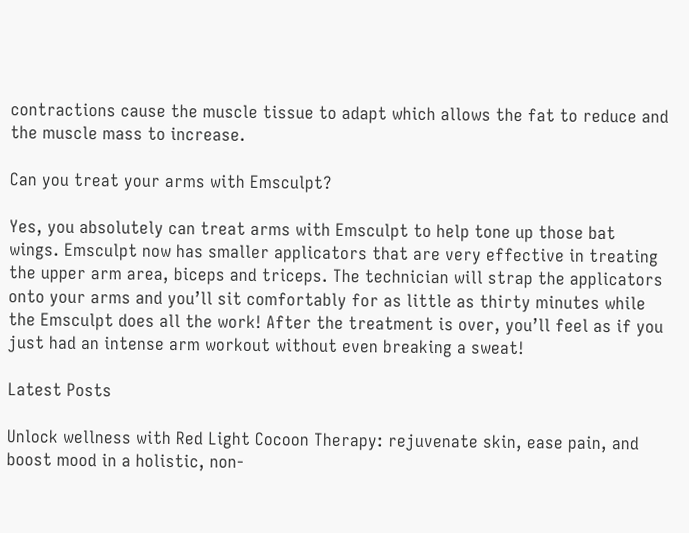contractions cause the muscle tissue to adapt which allows the fat to reduce and the muscle mass to increase.

Can you treat your arms with Emsculpt?

Yes, you absolutely can treat arms with Emsculpt to help tone up those bat wings. Emsculpt now has smaller applicators that are very effective in treating the upper arm area, biceps and triceps. The technician will strap the applicators onto your arms and you’ll sit comfortably for as little as thirty minutes while the Emsculpt does all the work! After the treatment is over, you’ll feel as if you just had an intense arm workout without even breaking a sweat!

Latest Posts

Unlock wellness with Red Light Cocoon Therapy: rejuvenate skin, ease pain, and boost mood in a holistic, non-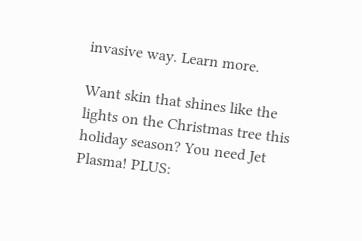invasive way. Learn more.

Want skin that shines like the lights on the Christmas tree this holiday season? You need Jet Plasma! PLUS: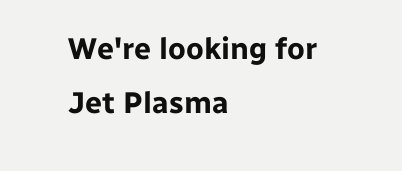We're looking for Jet Plasma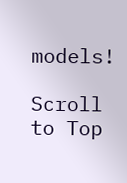models!

Scroll to Top